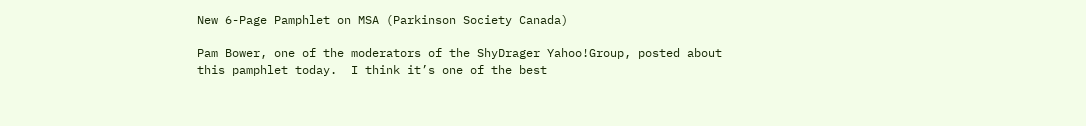New 6-Page Pamphlet on MSA (Parkinson Society Canada)

Pam Bower, one of the moderators of the ShyDrager Yahoo!Group, posted about this pamphlet today.  I think it’s one of the best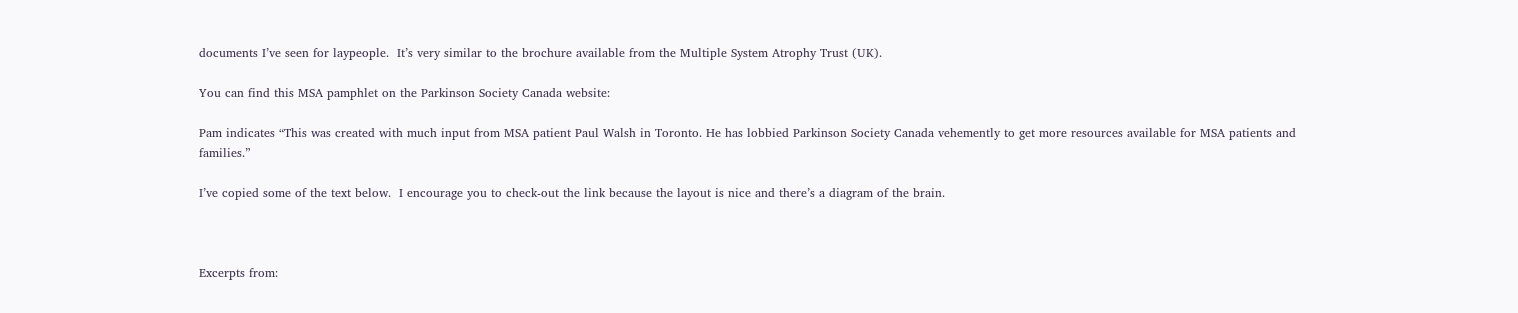documents I’ve seen for laypeople.  It’s very similar to the brochure available from the Multiple System Atrophy Trust (UK).

You can find this MSA pamphlet on the Parkinson Society Canada website:

Pam indicates “This was created with much input from MSA patient Paul Walsh in Toronto. He has lobbied Parkinson Society Canada vehemently to get more resources available for MSA patients and families.”

I’ve copied some of the text below.  I encourage you to check-out the link because the layout is nice and there’s a diagram of the brain.



Excerpts from: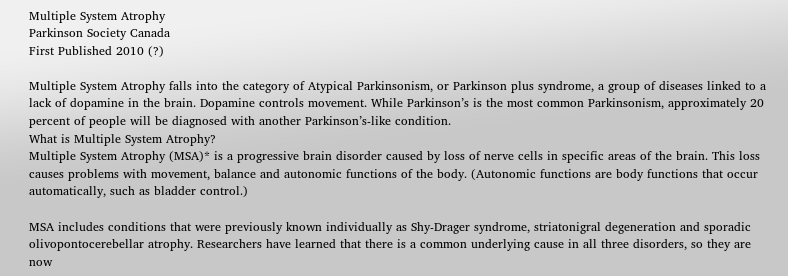Multiple System Atrophy
Parkinson Society Canada
First Published 2010 (?)

Multiple System Atrophy falls into the category of Atypical Parkinsonism, or Parkinson plus syndrome, a group of diseases linked to a lack of dopamine in the brain. Dopamine controls movement. While Parkinson’s is the most common Parkinsonism, approximately 20 percent of people will be diagnosed with another Parkinson’s-like condition.
What is Multiple System Atrophy?
Multiple System Atrophy (MSA)* is a progressive brain disorder caused by loss of nerve cells in specific areas of the brain. This loss causes problems with movement, balance and autonomic functions of the body. (Autonomic functions are body functions that occur automatically, such as bladder control.)

MSA includes conditions that were previously known individually as Shy-Drager syndrome, striatonigral degeneration and sporadic olivopontocerebellar atrophy. Researchers have learned that there is a common underlying cause in all three disorders, so they are now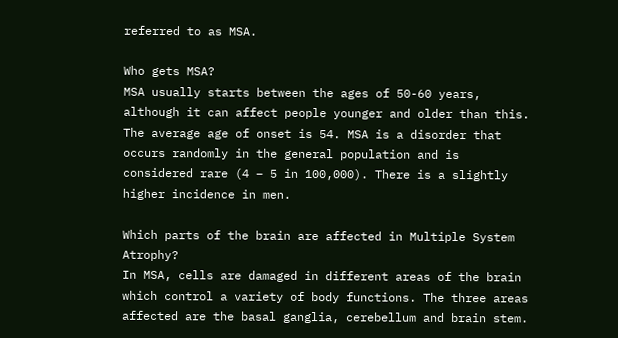referred to as MSA.

Who gets MSA?
MSA usually starts between the ages of 50-60 years, although it can affect people younger and older than this. The average age of onset is 54. MSA is a disorder that occurs randomly in the general population and is considered rare (4 – 5 in 100,000). There is a slightly higher incidence in men.

Which parts of the brain are affected in Multiple System Atrophy?
In MSA, cells are damaged in different areas of the brain which control a variety of body functions. The three areas affected are the basal ganglia, cerebellum and brain stem.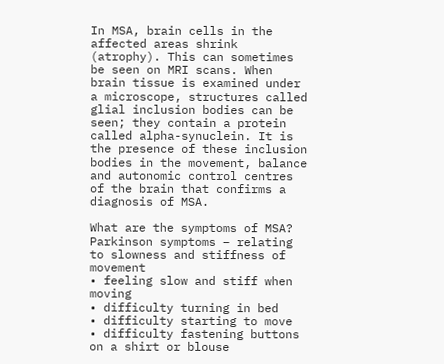In MSA, brain cells in the affected areas shrink (atrophy). This can sometimes be seen on MRI scans. When brain tissue is examined under a microscope, structures called glial inclusion bodies can be seen; they contain a protein called alpha-synuclein. It is the presence of these inclusion bodies in the movement, balance and autonomic control centres of the brain that confirms a diagnosis of MSA.

What are the symptoms of MSA?
Parkinson symptoms – relating to slowness and stiffness of movement
• feeling slow and stiff when moving
• difficulty turning in bed
• difficulty starting to move
• difficulty fastening buttons on a shirt or blouse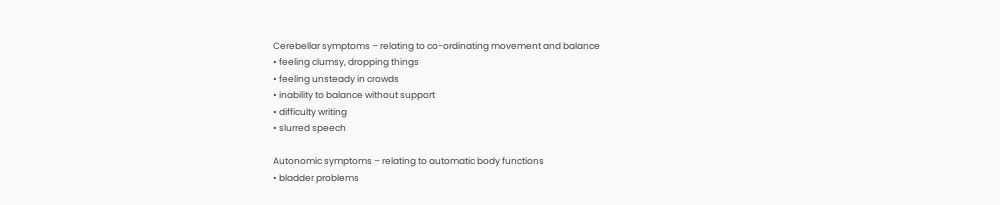Cerebellar symptoms – relating to co-ordinating movement and balance
• feeling clumsy, dropping things
• feeling unsteady in crowds
• inability to balance without support
• difficulty writing
• slurred speech

Autonomic symptoms – relating to automatic body functions
• bladder problems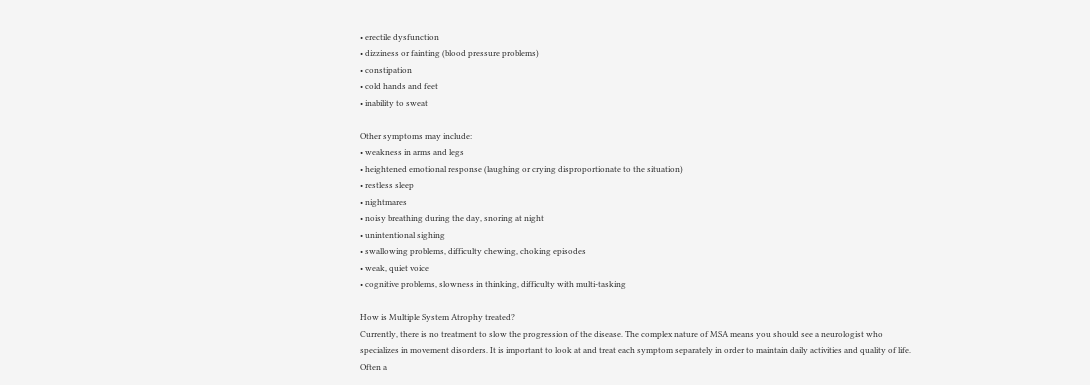• erectile dysfunction
• dizziness or fainting (blood pressure problems)
• constipation
• cold hands and feet
• inability to sweat

Other symptoms may include:
• weakness in arms and legs
• heightened emotional response (laughing or crying disproportionate to the situation)
• restless sleep
• nightmares
• noisy breathing during the day, snoring at night
• unintentional sighing
• swallowing problems, difficulty chewing, choking episodes
• weak, quiet voice
• cognitive problems, slowness in thinking, difficulty with multi-tasking

How is Multiple System Atrophy treated?
Currently, there is no treatment to slow the progression of the disease. The complex nature of MSA means you should see a neurologist who specializes in movement disorders. It is important to look at and treat each symptom separately in order to maintain daily activities and quality of life. Often a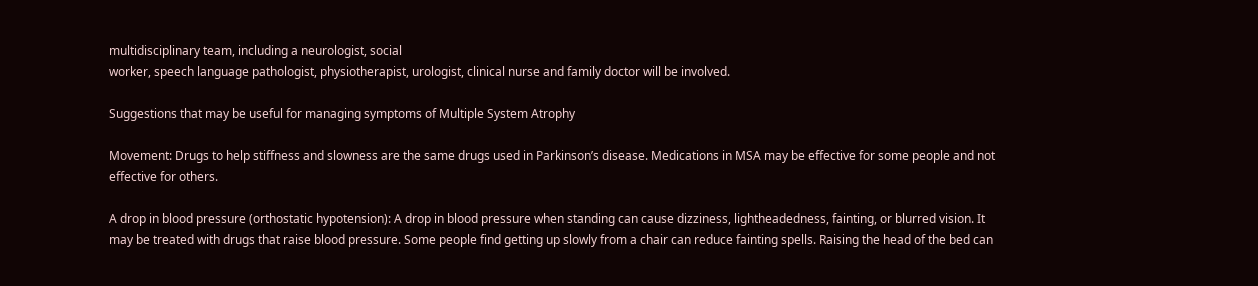multidisciplinary team, including a neurologist, social
worker, speech language pathologist, physiotherapist, urologist, clinical nurse and family doctor will be involved.

Suggestions that may be useful for managing symptoms of Multiple System Atrophy

Movement: Drugs to help stiffness and slowness are the same drugs used in Parkinson’s disease. Medications in MSA may be effective for some people and not effective for others.

A drop in blood pressure (orthostatic hypotension): A drop in blood pressure when standing can cause dizziness, lightheadedness, fainting, or blurred vision. It may be treated with drugs that raise blood pressure. Some people find getting up slowly from a chair can reduce fainting spells. Raising the head of the bed can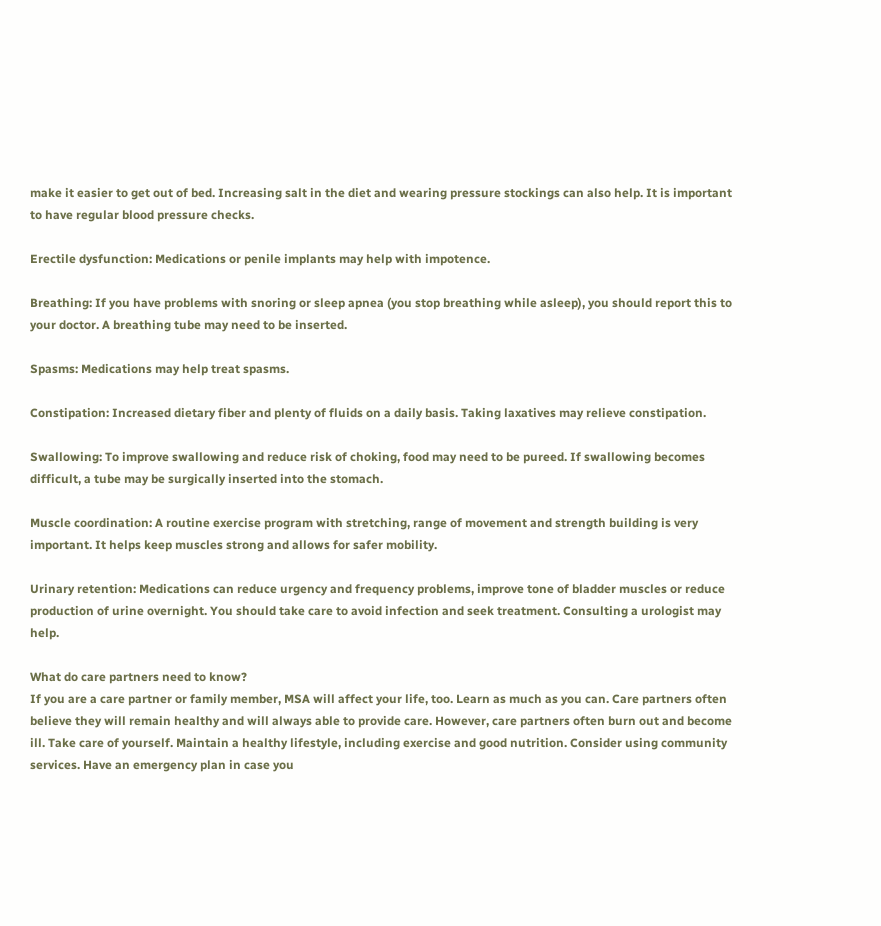make it easier to get out of bed. Increasing salt in the diet and wearing pressure stockings can also help. It is important to have regular blood pressure checks.

Erectile dysfunction: Medications or penile implants may help with impotence.

Breathing: If you have problems with snoring or sleep apnea (you stop breathing while asleep), you should report this to your doctor. A breathing tube may need to be inserted.

Spasms: Medications may help treat spasms.

Constipation: Increased dietary fiber and plenty of fluids on a daily basis. Taking laxatives may relieve constipation.

Swallowing: To improve swallowing and reduce risk of choking, food may need to be pureed. If swallowing becomes difficult, a tube may be surgically inserted into the stomach.

Muscle coordination: A routine exercise program with stretching, range of movement and strength building is very important. It helps keep muscles strong and allows for safer mobility.

Urinary retention: Medications can reduce urgency and frequency problems, improve tone of bladder muscles or reduce production of urine overnight. You should take care to avoid infection and seek treatment. Consulting a urologist may help.

What do care partners need to know?
If you are a care partner or family member, MSA will affect your life, too. Learn as much as you can. Care partners often believe they will remain healthy and will always able to provide care. However, care partners often burn out and become ill. Take care of yourself. Maintain a healthy lifestyle, including exercise and good nutrition. Consider using community services. Have an emergency plan in case you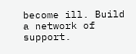become ill. Build a network of support.